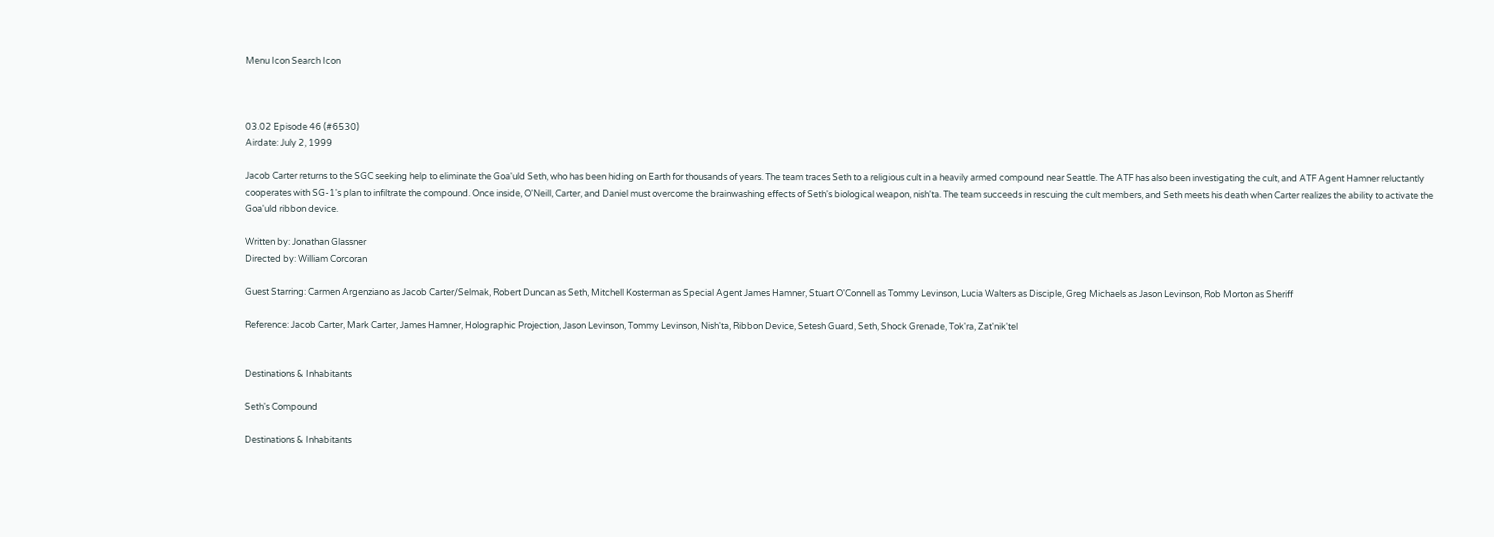Menu Icon Search Icon



03.02 Episode 46 (#6530)
Airdate: July 2, 1999

Jacob Carter returns to the SGC seeking help to eliminate the Goa'uld Seth, who has been hiding on Earth for thousands of years. The team traces Seth to a religious cult in a heavily armed compound near Seattle. The ATF has also been investigating the cult, and ATF Agent Hamner reluctantly cooperates with SG-1's plan to infiltrate the compound. Once inside, O'Neill, Carter, and Daniel must overcome the brainwashing effects of Seth's biological weapon, nish'ta. The team succeeds in rescuing the cult members, and Seth meets his death when Carter realizes the ability to activate the Goa'uld ribbon device.

Written by: Jonathan Glassner
Directed by: William Corcoran

Guest Starring: Carmen Argenziano as Jacob Carter/Selmak, Robert Duncan as Seth, Mitchell Kosterman as Special Agent James Hamner, Stuart O'Connell as Tommy Levinson, Lucia Walters as Disciple, Greg Michaels as Jason Levinson, Rob Morton as Sheriff

Reference: Jacob Carter, Mark Carter, James Hamner, Holographic Projection, Jason Levinson, Tommy Levinson, Nish'ta, Ribbon Device, Setesh Guard, Seth, Shock Grenade, Tok'ra, Zat'nik'tel


Destinations & Inhabitants

Seth's Compound

Destinations & Inhabitants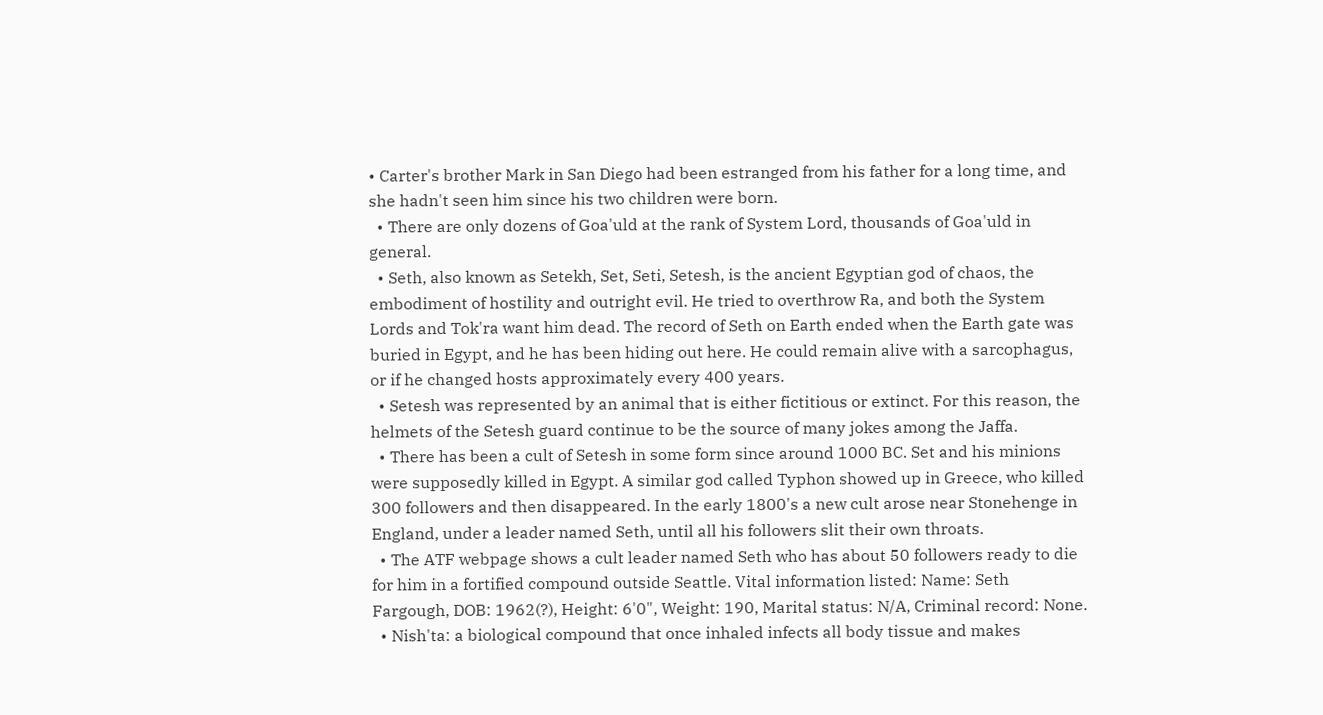• Carter's brother Mark in San Diego had been estranged from his father for a long time, and she hadn't seen him since his two children were born.
  • There are only dozens of Goa'uld at the rank of System Lord, thousands of Goa'uld in general.
  • Seth, also known as Setekh, Set, Seti, Setesh, is the ancient Egyptian god of chaos, the embodiment of hostility and outright evil. He tried to overthrow Ra, and both the System Lords and Tok'ra want him dead. The record of Seth on Earth ended when the Earth gate was buried in Egypt, and he has been hiding out here. He could remain alive with a sarcophagus, or if he changed hosts approximately every 400 years.
  • Setesh was represented by an animal that is either fictitious or extinct. For this reason, the helmets of the Setesh guard continue to be the source of many jokes among the Jaffa.
  • There has been a cult of Setesh in some form since around 1000 BC. Set and his minions were supposedly killed in Egypt. A similar god called Typhon showed up in Greece, who killed 300 followers and then disappeared. In the early 1800's a new cult arose near Stonehenge in England, under a leader named Seth, until all his followers slit their own throats.
  • The ATF webpage shows a cult leader named Seth who has about 50 followers ready to die for him in a fortified compound outside Seattle. Vital information listed: Name: Seth Fargough, DOB: 1962(?), Height: 6'0", Weight: 190, Marital status: N/A, Criminal record: None.
  • Nish'ta: a biological compound that once inhaled infects all body tissue and makes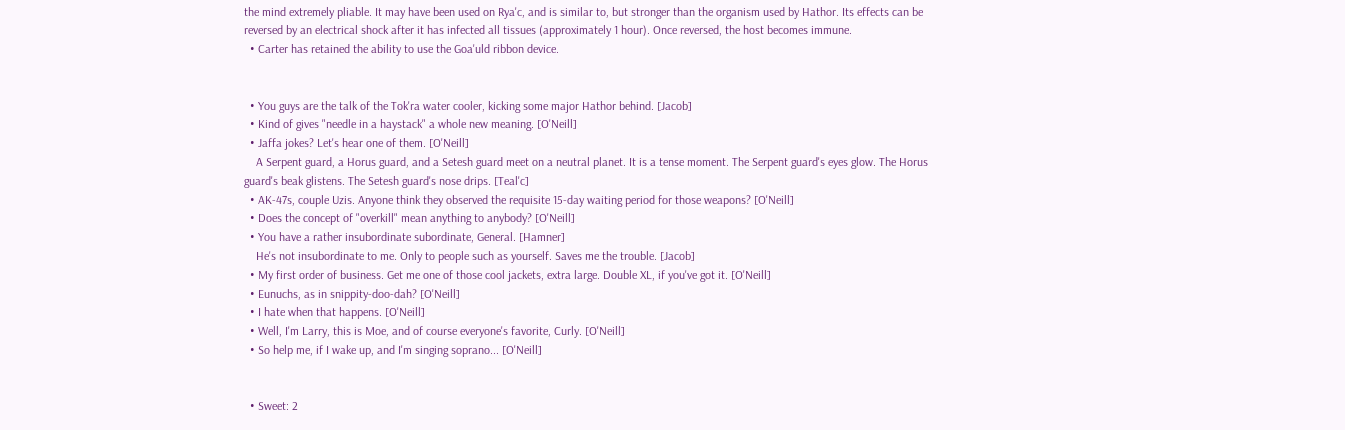the mind extremely pliable. It may have been used on Rya'c, and is similar to, but stronger than the organism used by Hathor. Its effects can be reversed by an electrical shock after it has infected all tissues (approximately 1 hour). Once reversed, the host becomes immune.
  • Carter has retained the ability to use the Goa'uld ribbon device.


  • You guys are the talk of the Tok'ra water cooler, kicking some major Hathor behind. [Jacob]
  • Kind of gives "needle in a haystack" a whole new meaning. [O'Neill]
  • Jaffa jokes? Let's hear one of them. [O'Neill]
    A Serpent guard, a Horus guard, and a Setesh guard meet on a neutral planet. It is a tense moment. The Serpent guard's eyes glow. The Horus guard's beak glistens. The Setesh guard's nose drips. [Teal'c]
  • AK-47s, couple Uzis. Anyone think they observed the requisite 15-day waiting period for those weapons? [O'Neill]
  • Does the concept of "overkill" mean anything to anybody? [O'Neill]
  • You have a rather insubordinate subordinate, General. [Hamner]
    He's not insubordinate to me. Only to people such as yourself. Saves me the trouble. [Jacob]
  • My first order of business. Get me one of those cool jackets, extra large. Double XL, if you've got it. [O'Neill]
  • Eunuchs, as in snippity-doo-dah? [O'Neill]
  • I hate when that happens. [O'Neill]
  • Well, I'm Larry, this is Moe, and of course everyone's favorite, Curly. [O'Neill]
  • So help me, if I wake up, and I'm singing soprano... [O'Neill]


  • Sweet: 2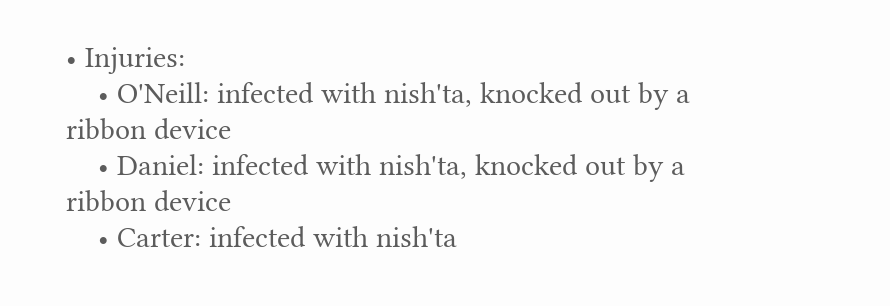• Injuries:
    • O'Neill: infected with nish'ta, knocked out by a ribbon device
    • Daniel: infected with nish'ta, knocked out by a ribbon device
    • Carter: infected with nish'ta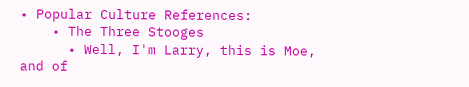• Popular Culture References:
    • The Three Stooges
      • Well, I'm Larry, this is Moe, and of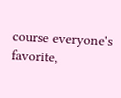course everyone's favorite,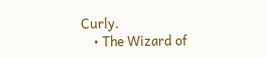Curly.
    • The Wizard of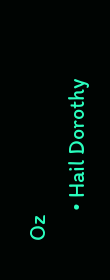Oz
      • Hail Dorothy